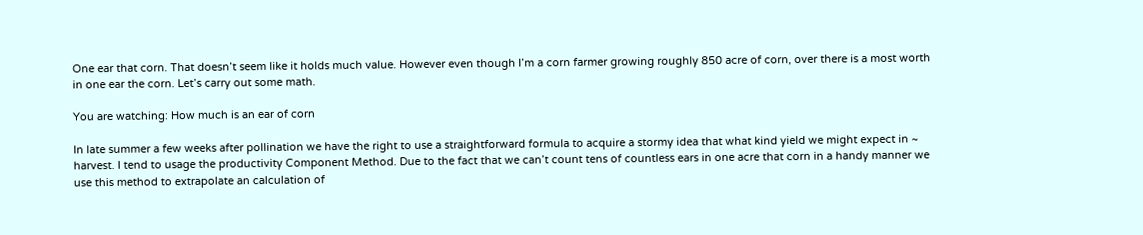One ear that corn. That doesn’t seem like it holds much value. However even though I’m a corn farmer growing roughly 850 acre of corn, over there is a most worth in one ear the corn. Let’s carry out some math.

You are watching: How much is an ear of corn

In late summer a few weeks after pollination we have the right to use a straightforward formula to acquire a stormy idea that what kind yield we might expect in ~ harvest. I tend to usage the productivity Component Method. Due to the fact that we can’t count tens of countless ears in one acre that corn in a handy manner we use this method to extrapolate an calculation of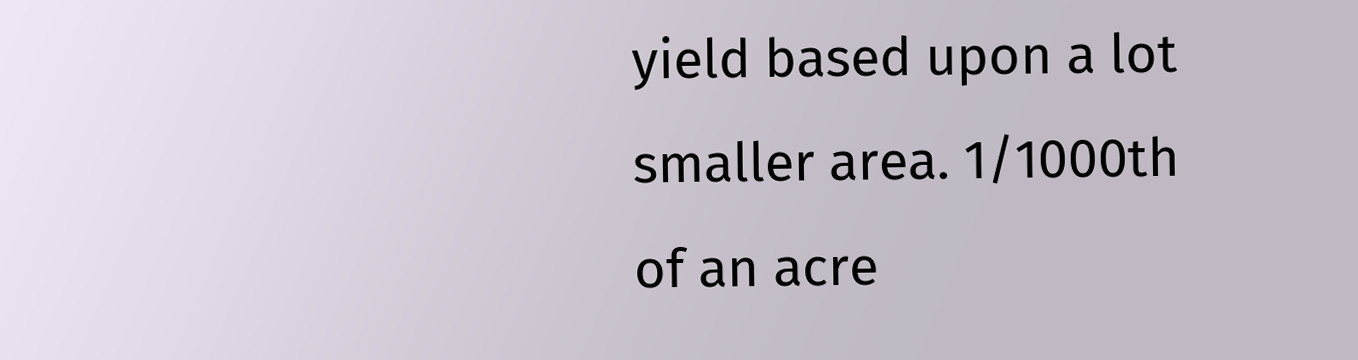yield based upon a lot smaller area. 1/1000th of an acre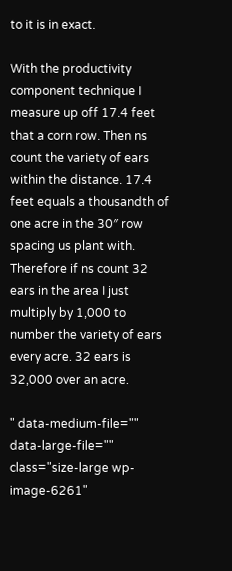to it is in exact.

With the productivity component technique I measure up off 17.4 feet that a corn row. Then ns count the variety of ears within the distance. 17.4 feet equals a thousandth of one acre in the 30″ row spacing us plant with. Therefore if ns count 32 ears in the area I just multiply by 1,000 to number the variety of ears every acre. 32 ears is 32,000 over an acre.

" data-medium-file="" data-large-file="" class="size-large wp-image-6261"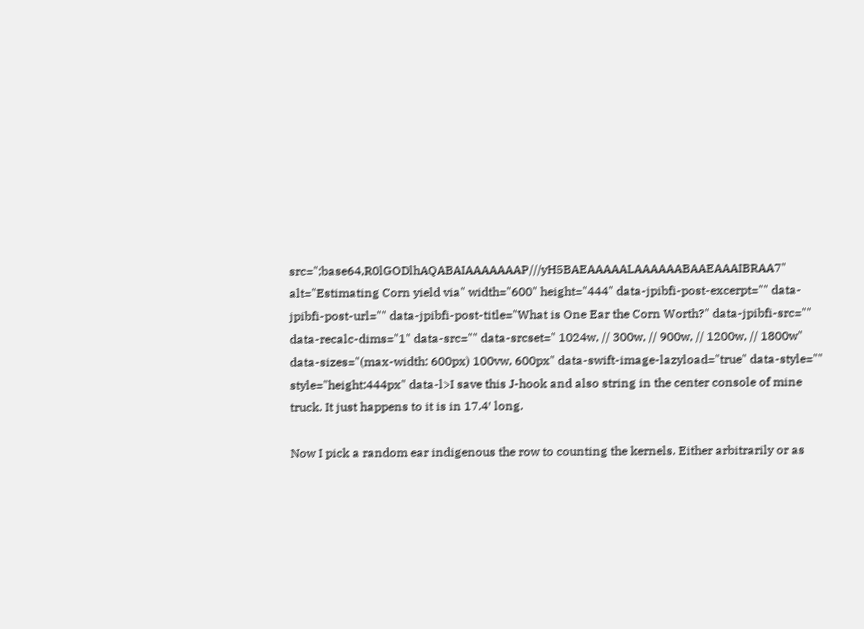src=";base64,R0lGODlhAQABAIAAAAAAAP///yH5BAEAAAAALAAAAAABAAEAAAIBRAA7" alt="Estimating Corn yield via" width="600" height="444" data-jpibfi-post-excerpt="" data-jpibfi-post-url="" data-jpibfi-post-title="What is One Ear the Corn Worth?" data-jpibfi-src="" data-recalc-dims="1" data-src="" data-srcset=" 1024w, // 300w, // 900w, // 1200w, // 1800w" data-sizes="(max-width: 600px) 100vw, 600px" data-swift-image-lazyload="true" data-style="" style="height:444px" data-l>I save this J-hook and also string in the center console of mine truck. It just happens to it is in 17.4′ long.

Now I pick a random ear indigenous the row to counting the kernels. Either arbitrarily or as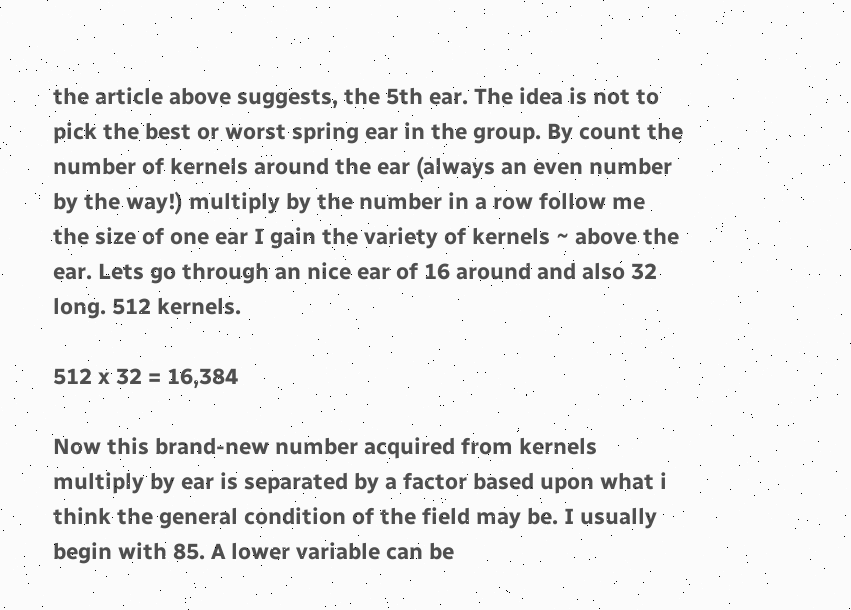the article above suggests, the 5th ear. The idea is not to pick the best or worst spring ear in the group. By count the number of kernels around the ear (always an even number by the way!) multiply by the number in a row follow me the size of one ear I gain the variety of kernels ~ above the ear. Lets go through an nice ear of 16 around and also 32 long. 512 kernels.

512 x 32 = 16,384

Now this brand-new number acquired from kernels multiply by ear is separated by a factor based upon what i think the general condition of the field may be. I usually begin with 85. A lower variable can be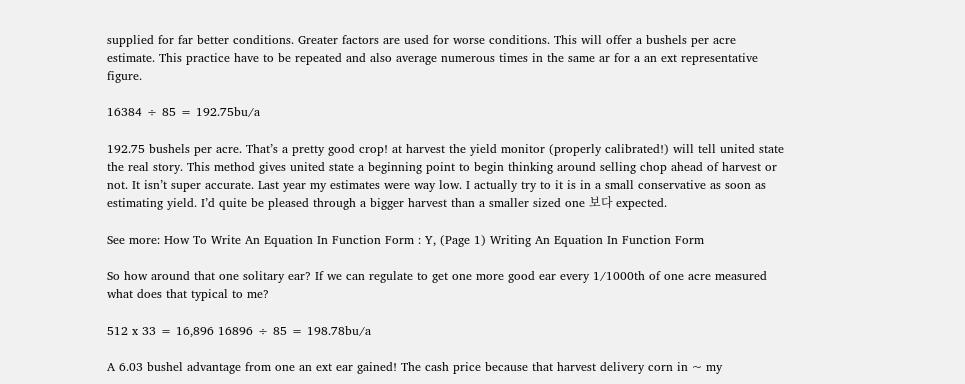supplied for far better conditions. Greater factors are used for worse conditions. This will offer a bushels per acre estimate. This practice have to be repeated and also average numerous times in the same ar for a an ext representative figure.

16384 ÷ 85 = 192.75bu/a

192.75 bushels per acre. That’s a pretty good crop! at harvest the yield monitor (properly calibrated!) will tell united state the real story. This method gives united state a beginning point to begin thinking around selling chop ahead of harvest or not. It isn’t super accurate. Last year my estimates were way low. I actually try to it is in a small conservative as soon as estimating yield. I’d quite be pleased through a bigger harvest than a smaller sized one 보다 expected.

See more: How To Write An Equation In Function Form : Y, (Page 1) Writing An Equation In Function Form

So how around that one solitary ear? If we can regulate to get one more good ear every 1/1000th of one acre measured what does that typical to me?

512 x 33 = 16,896 16896 ÷ 85 = 198.78bu/a

A 6.03 bushel advantage from one an ext ear gained! The cash price because that harvest delivery corn in ~ my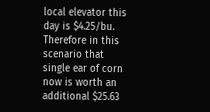local elevator this day is $4.25/bu. Therefore in this scenario that single ear of corn now is worth an additional $25.63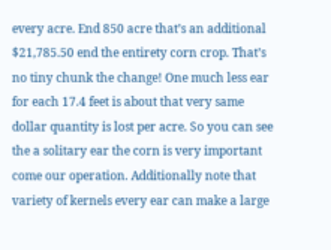every acre. End 850 acre that’s an additional $21,785.50 end the entirety corn crop. That’s no tiny chunk the change! One much less ear for each 17.4 feet is about that very same dollar quantity is lost per acre. So you can see the a solitary ear the corn is very important come our operation. Additionally note that variety of kernels every ear can make a large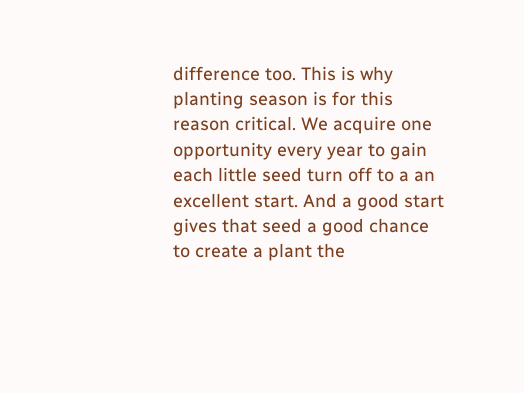difference too. This is why planting season is for this reason critical. We acquire one opportunity every year to gain each little seed turn off to a an excellent start. And a good start gives that seed a good chance to create a plant the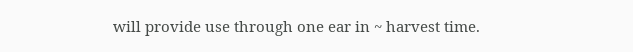will provide use through one ear in ~ harvest time.